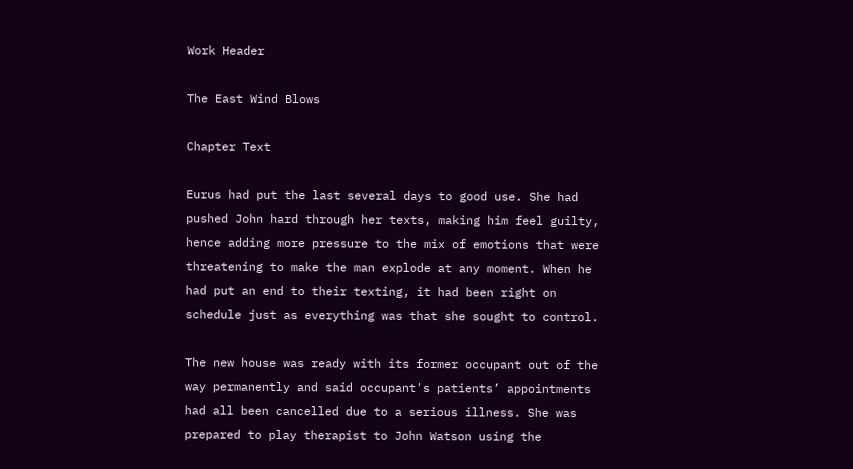Work Header

The East Wind Blows

Chapter Text

Eurus had put the last several days to good use. She had pushed John hard through her texts, making him feel guilty, hence adding more pressure to the mix of emotions that were threatening to make the man explode at any moment. When he had put an end to their texting, it had been right on schedule just as everything was that she sought to control.

The new house was ready with its former occupant out of the way permanently and said occupant's patients’ appointments had all been cancelled due to a serious illness. She was prepared to play therapist to John Watson using the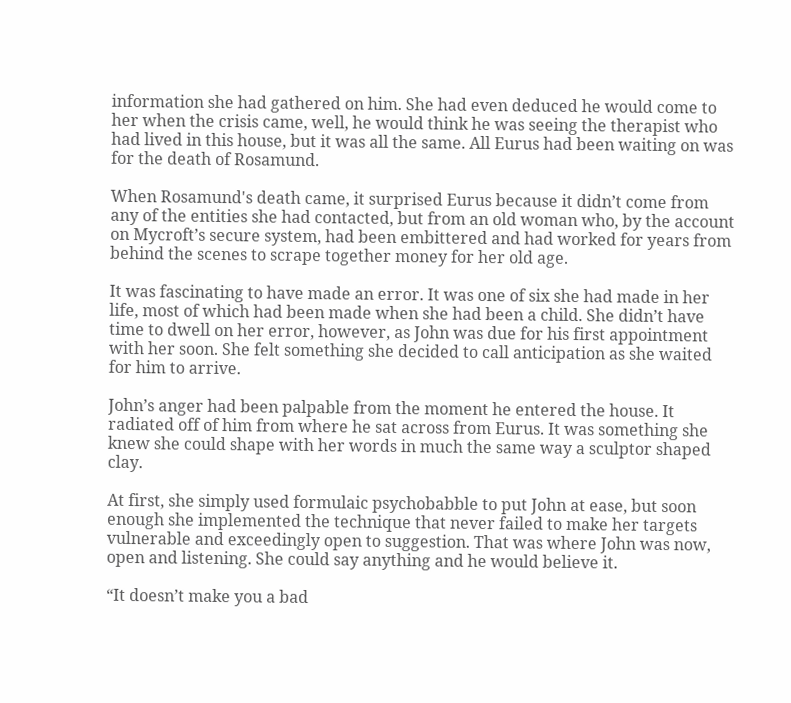information she had gathered on him. She had even deduced he would come to her when the crisis came, well, he would think he was seeing the therapist who had lived in this house, but it was all the same. All Eurus had been waiting on was for the death of Rosamund.

When Rosamund's death came, it surprised Eurus because it didn’t come from any of the entities she had contacted, but from an old woman who, by the account on Mycroft’s secure system, had been embittered and had worked for years from behind the scenes to scrape together money for her old age.

It was fascinating to have made an error. It was one of six she had made in her life, most of which had been made when she had been a child. She didn’t have time to dwell on her error, however, as John was due for his first appointment with her soon. She felt something she decided to call anticipation as she waited for him to arrive.

John’s anger had been palpable from the moment he entered the house. It radiated off of him from where he sat across from Eurus. It was something she knew she could shape with her words in much the same way a sculptor shaped clay.

At first, she simply used formulaic psychobabble to put John at ease, but soon enough she implemented the technique that never failed to make her targets vulnerable and exceedingly open to suggestion. That was where John was now, open and listening. She could say anything and he would believe it.

“It doesn’t make you a bad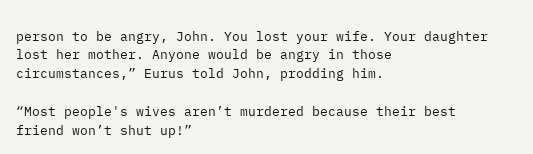person to be angry, John. You lost your wife. Your daughter lost her mother. Anyone would be angry in those circumstances,” Eurus told John, prodding him.

“Most people's wives aren’t murdered because their best friend won’t shut up!”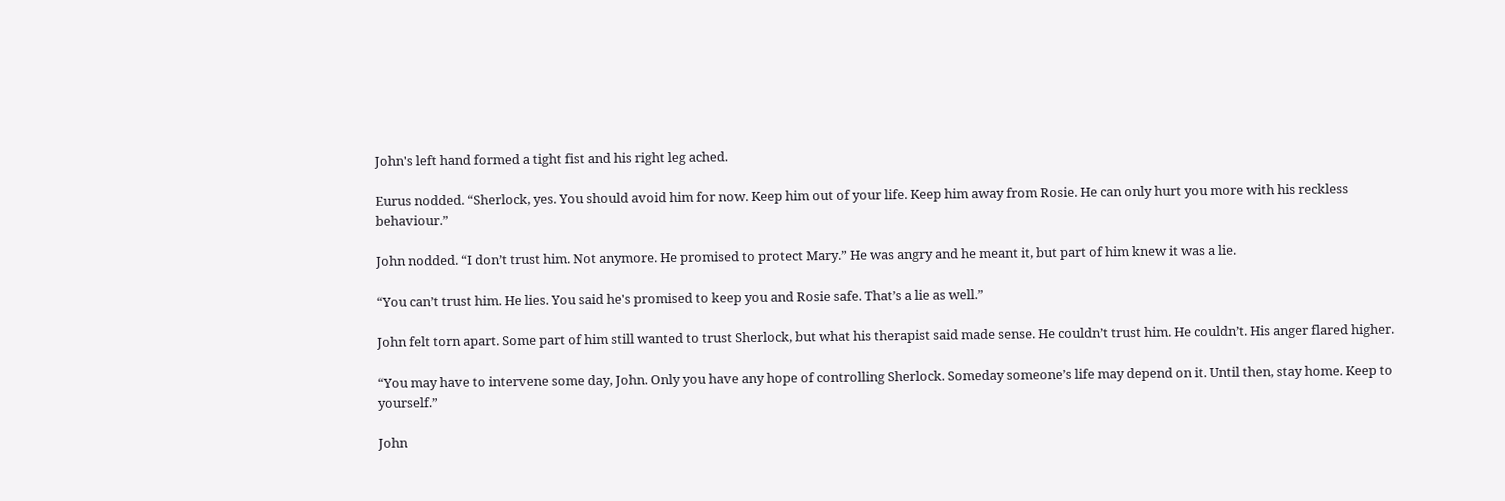John's left hand formed a tight fist and his right leg ached.

Eurus nodded. “Sherlock, yes. You should avoid him for now. Keep him out of your life. Keep him away from Rosie. He can only hurt you more with his reckless behaviour.”

John nodded. “I don’t trust him. Not anymore. He promised to protect Mary.” He was angry and he meant it, but part of him knew it was a lie.

“You can’t trust him. He lies. You said he's promised to keep you and Rosie safe. That’s a lie as well.”

John felt torn apart. Some part of him still wanted to trust Sherlock, but what his therapist said made sense. He couldn’t trust him. He couldn’t. His anger flared higher.

“You may have to intervene some day, John. Only you have any hope of controlling Sherlock. Someday someone’s life may depend on it. Until then, stay home. Keep to yourself.”

John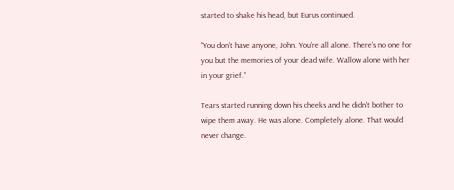started to shake his head, but Eurus continued.

“You don’t have anyone, John. You’re all alone. There’s no one for you but the memories of your dead wife. Wallow alone with her in your grief.”

Tears started running down his cheeks and he didn’t bother to wipe them away. He was alone. Completely alone. That would never change.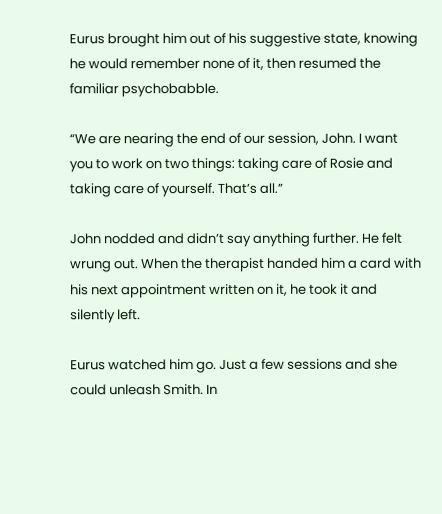Eurus brought him out of his suggestive state, knowing he would remember none of it, then resumed the familiar psychobabble.

“We are nearing the end of our session, John. I want you to work on two things: taking care of Rosie and taking care of yourself. That’s all.”

John nodded and didn’t say anything further. He felt wrung out. When the therapist handed him a card with his next appointment written on it, he took it and silently left.

Eurus watched him go. Just a few sessions and she could unleash Smith. In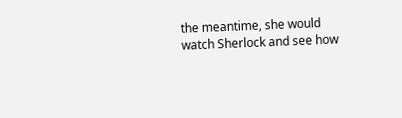the meantime, she would watch Sherlock and see how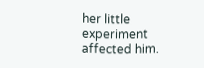her little experiment affected him.